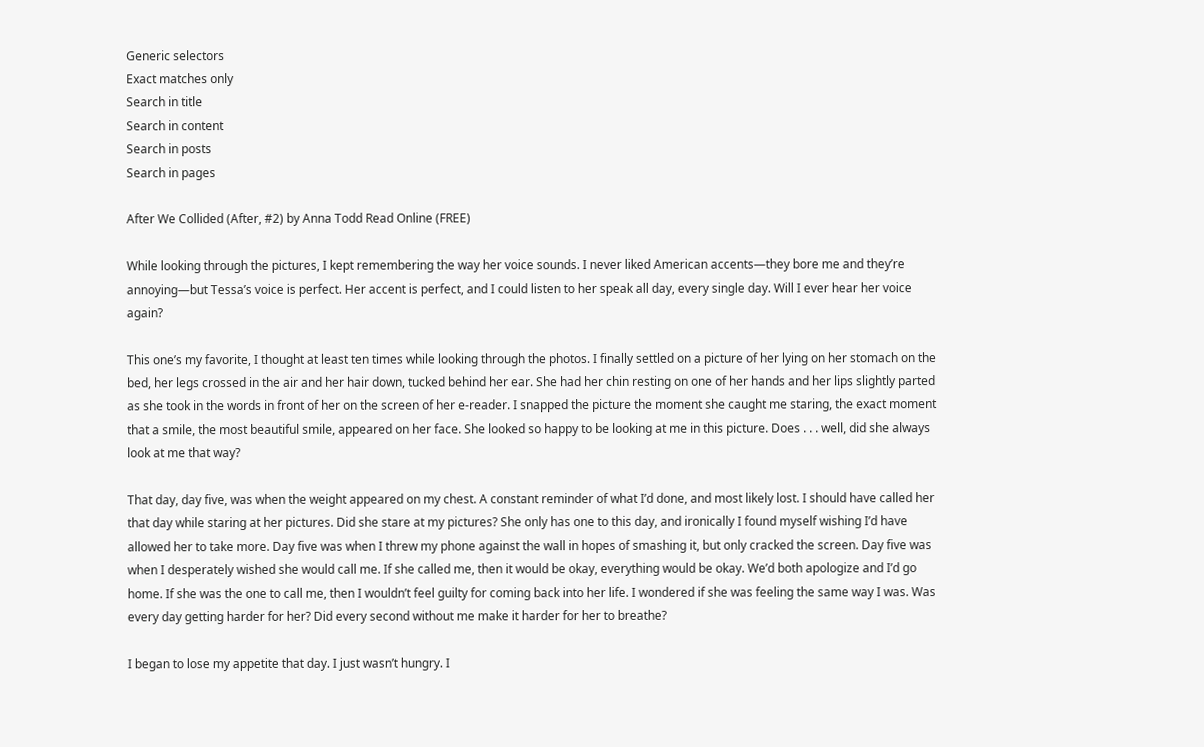Generic selectors
Exact matches only
Search in title
Search in content
Search in posts
Search in pages

After We Collided (After, #2) by Anna Todd Read Online (FREE)

While looking through the pictures, I kept remembering the way her voice sounds. I never liked American accents—they bore me and they’re annoying—but Tessa’s voice is perfect. Her accent is perfect, and I could listen to her speak all day, every single day. Will I ever hear her voice again?

This one’s my favorite, I thought at least ten times while looking through the photos. I finally settled on a picture of her lying on her stomach on the bed, her legs crossed in the air and her hair down, tucked behind her ear. She had her chin resting on one of her hands and her lips slightly parted as she took in the words in front of her on the screen of her e-reader. I snapped the picture the moment she caught me staring, the exact moment that a smile, the most beautiful smile, appeared on her face. She looked so happy to be looking at me in this picture. Does . . . well, did she always look at me that way?

That day, day five, was when the weight appeared on my chest. A constant reminder of what I’d done, and most likely lost. I should have called her that day while staring at her pictures. Did she stare at my pictures? She only has one to this day, and ironically I found myself wishing I’d have allowed her to take more. Day five was when I threw my phone against the wall in hopes of smashing it, but only cracked the screen. Day five was when I desperately wished she would call me. If she called me, then it would be okay, everything would be okay. We’d both apologize and I’d go home. If she was the one to call me, then I wouldn’t feel guilty for coming back into her life. I wondered if she was feeling the same way I was. Was every day getting harder for her? Did every second without me make it harder for her to breathe?

I began to lose my appetite that day. I just wasn’t hungry. I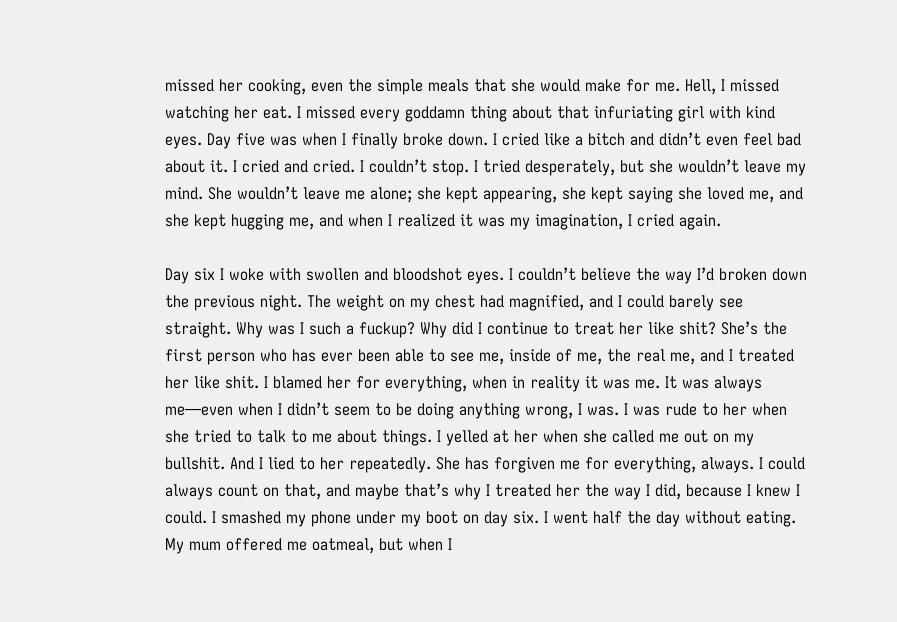missed her cooking, even the simple meals that she would make for me. Hell, I missed watching her eat. I missed every goddamn thing about that infuriating girl with kind eyes. Day five was when I finally broke down. I cried like a bitch and didn’t even feel bad about it. I cried and cried. I couldn’t stop. I tried desperately, but she wouldn’t leave my mind. She wouldn’t leave me alone; she kept appearing, she kept saying she loved me, and she kept hugging me, and when I realized it was my imagination, I cried again.

Day six I woke with swollen and bloodshot eyes. I couldn’t believe the way I’d broken down the previous night. The weight on my chest had magnified, and I could barely see straight. Why was I such a fuckup? Why did I continue to treat her like shit? She’s the first person who has ever been able to see me, inside of me, the real me, and I treated her like shit. I blamed her for everything, when in reality it was me. It was always me—even when I didn’t seem to be doing anything wrong, I was. I was rude to her when she tried to talk to me about things. I yelled at her when she called me out on my bullshit. And I lied to her repeatedly. She has forgiven me for everything, always. I could always count on that, and maybe that’s why I treated her the way I did, because I knew I could. I smashed my phone under my boot on day six. I went half the day without eating. My mum offered me oatmeal, but when I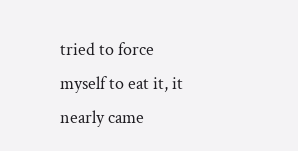tried to force myself to eat it, it nearly came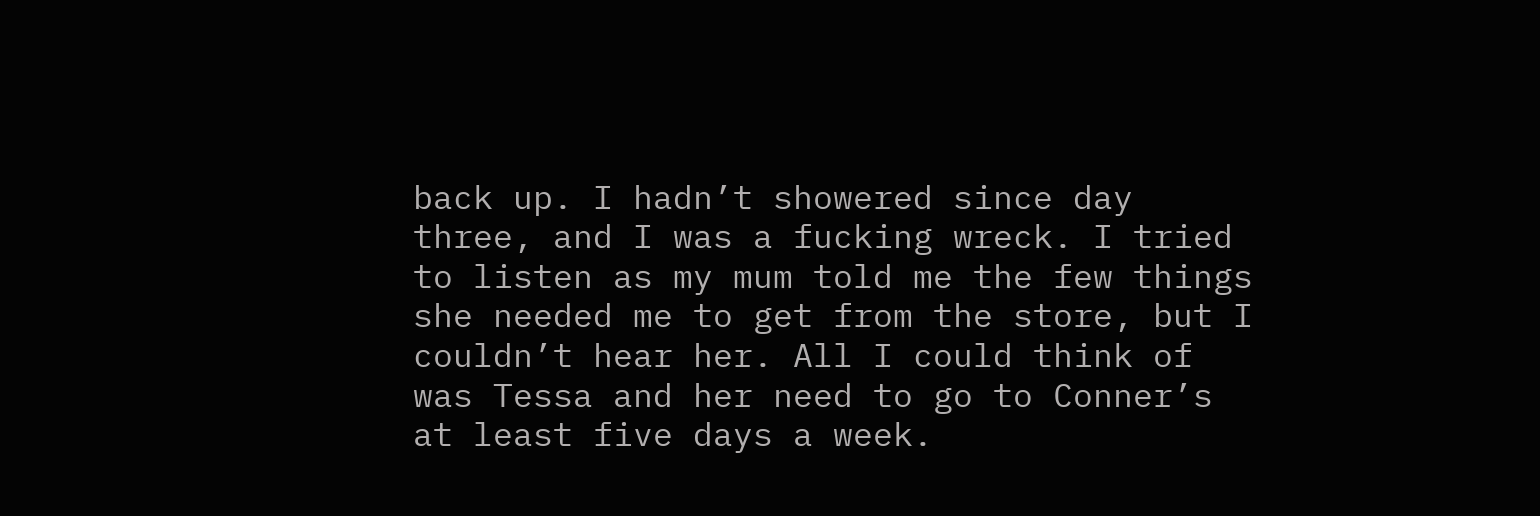back up. I hadn’t showered since day three, and I was a fucking wreck. I tried to listen as my mum told me the few things she needed me to get from the store, but I couldn’t hear her. All I could think of was Tessa and her need to go to Conner’s at least five days a week.